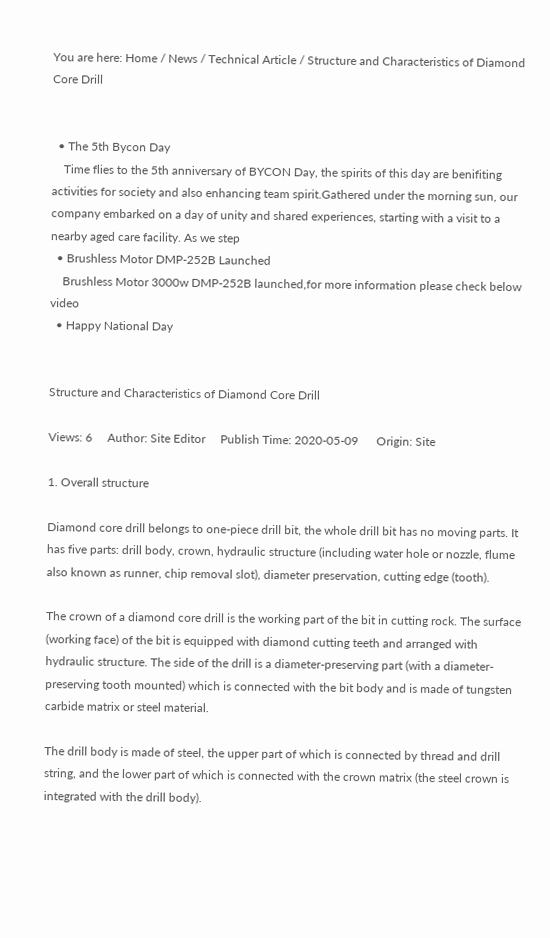You are here: Home / News / Technical Article / Structure and Characteristics of Diamond Core Drill


  • The 5th Bycon Day
    Time flies to the 5th anniversary of BYCON Day, the spirits of this day are benifiting activities for society and also enhancing team spirit.Gathered under the morning sun, our company embarked on a day of unity and shared experiences, starting with a visit to a nearby aged care facility. As we step
  • Brushless Motor DMP-252B Launched
    Brushless Motor 3000w DMP-252B launched,for more information please check below video
  • Happy National Day


Structure and Characteristics of Diamond Core Drill

Views: 6     Author: Site Editor     Publish Time: 2020-05-09      Origin: Site

1. Overall structure

Diamond core drill belongs to one-piece drill bit, the whole drill bit has no moving parts. It has five parts: drill body, crown, hydraulic structure (including water hole or nozzle, flume also known as runner, chip removal slot), diameter preservation, cutting edge (tooth).

The crown of a diamond core drill is the working part of the bit in cutting rock. The surface (working face) of the bit is equipped with diamond cutting teeth and arranged with hydraulic structure. The side of the drill is a diameter-preserving part (with a diameter-preserving tooth mounted) which is connected with the bit body and is made of tungsten carbide matrix or steel material.

The drill body is made of steel, the upper part of which is connected by thread and drill string, and the lower part of which is connected with the crown matrix (the steel crown is integrated with the drill body).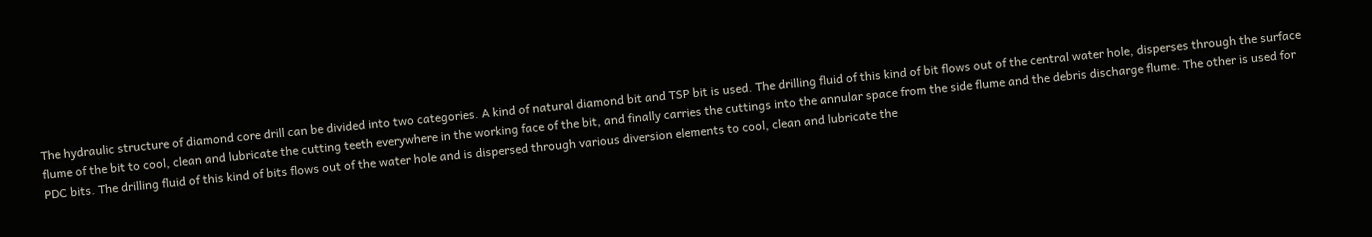The hydraulic structure of diamond core drill can be divided into two categories. A kind of natural diamond bit and TSP bit is used. The drilling fluid of this kind of bit flows out of the central water hole, disperses through the surface flume of the bit to cool, clean and lubricate the cutting teeth everywhere in the working face of the bit, and finally carries the cuttings into the annular space from the side flume and the debris discharge flume. The other is used for PDC bits. The drilling fluid of this kind of bits flows out of the water hole and is dispersed through various diversion elements to cool, clean and lubricate the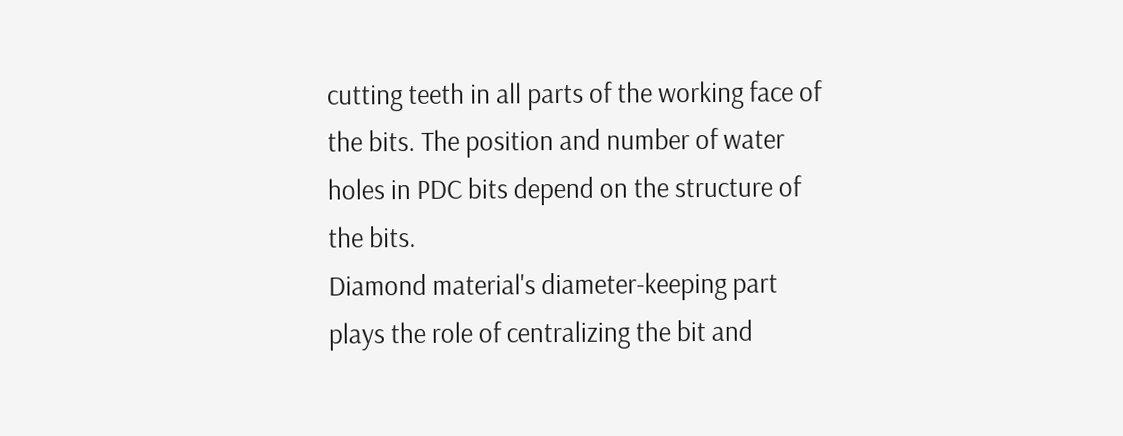cutting teeth in all parts of the working face of the bits. The position and number of water holes in PDC bits depend on the structure of the bits.
Diamond material's diameter-keeping part plays the role of centralizing the bit and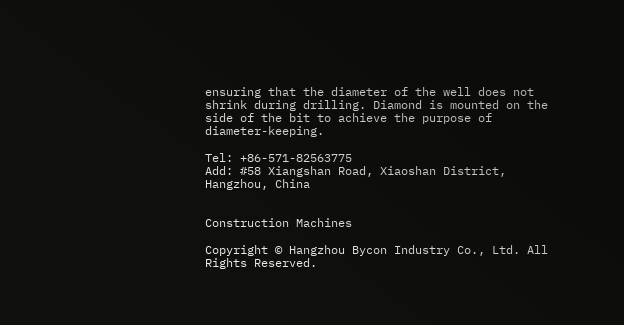ensuring that the diameter of the well does not shrink during drilling. Diamond is mounted on the side of the bit to achieve the purpose of diameter-keeping.

Tel: +86-571-82563775
Add: #58 Xiangshan Road, Xiaoshan District, Hangzhou, China


Construction Machines

Copyright © Hangzhou Bycon Industry Co., Ltd. All Rights Reserved.